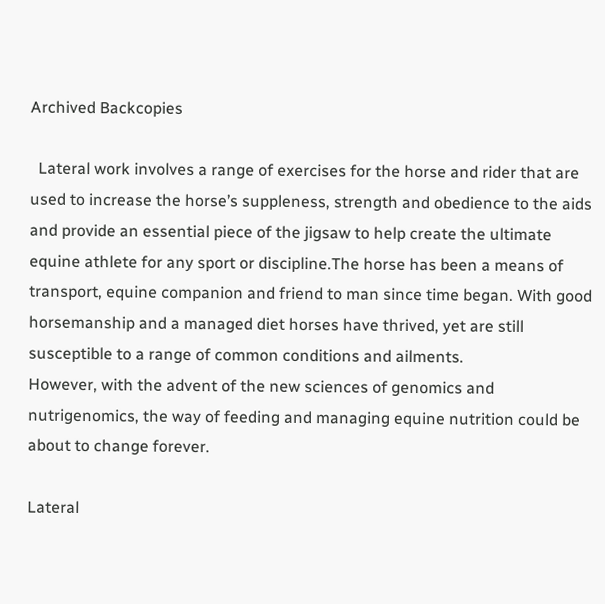Archived Backcopies

  Lateral work involves a range of exercises for the horse and rider that are used to increase the horse’s suppleness, strength and obedience to the aids and provide an essential piece of the jigsaw to help create the ultimate equine athlete for any sport or discipline.The horse has been a means of transport, equine companion and friend to man since time began. With good horsemanship and a managed diet horses have thrived, yet are still susceptible to a range of common conditions and ailments.
However, with the advent of the new sciences of genomics and nutrigenomics, the way of feeding and managing equine nutrition could be about to change forever.

Lateral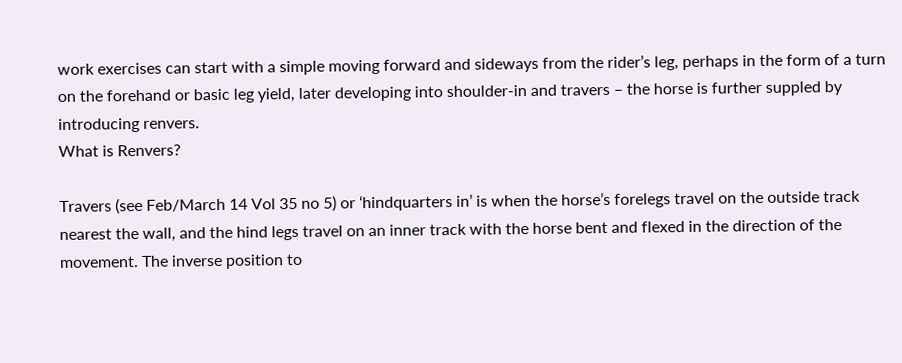work exercises can start with a simple moving forward and sideways from the rider’s leg, perhaps in the form of a turn on the forehand or basic leg yield, later developing into shoulder-in and travers – the horse is further suppled by introducing renvers.
What is Renvers?

Travers (see Feb/March 14 Vol 35 no 5) or ‘hindquarters in’ is when the horse’s forelegs travel on the outside track nearest the wall, and the hind legs travel on an inner track with the horse bent and flexed in the direction of the movement. The inverse position to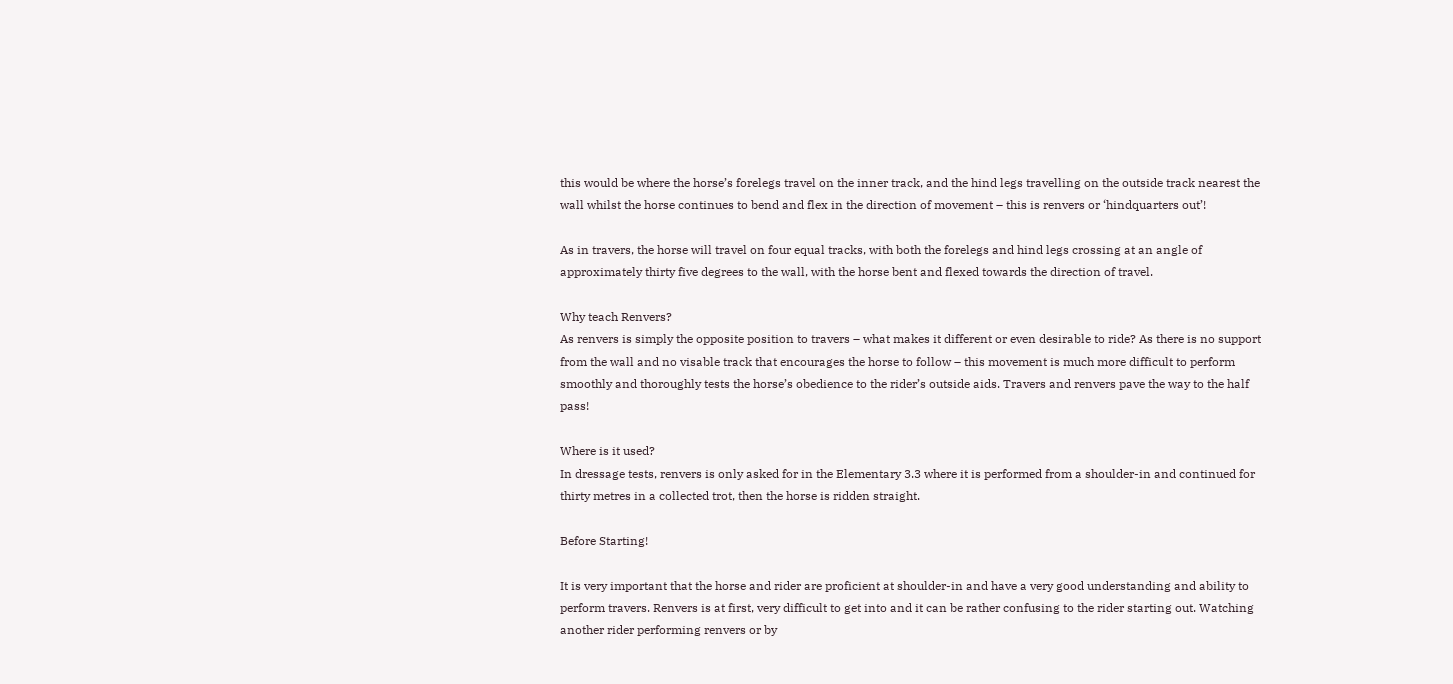this would be where the horse’s forelegs travel on the inner track, and the hind legs travelling on the outside track nearest the wall whilst the horse continues to bend and flex in the direction of movement – this is renvers or ‘hindquarters out’!

As in travers, the horse will travel on four equal tracks, with both the forelegs and hind legs crossing at an angle of approximately thirty five degrees to the wall, with the horse bent and flexed towards the direction of travel.

Why teach Renvers?
As renvers is simply the opposite position to travers – what makes it different or even desirable to ride? As there is no support from the wall and no visable track that encourages the horse to follow – this movement is much more difficult to perform smoothly and thoroughly tests the horse’s obedience to the rider’s outside aids. Travers and renvers pave the way to the half pass!

Where is it used?
In dressage tests, renvers is only asked for in the Elementary 3.3 where it is performed from a shoulder-in and continued for thirty metres in a collected trot, then the horse is ridden straight.

Before Starting!

It is very important that the horse and rider are proficient at shoulder-in and have a very good understanding and ability to perform travers. Renvers is at first, very difficult to get into and it can be rather confusing to the rider starting out. Watching another rider performing renvers or by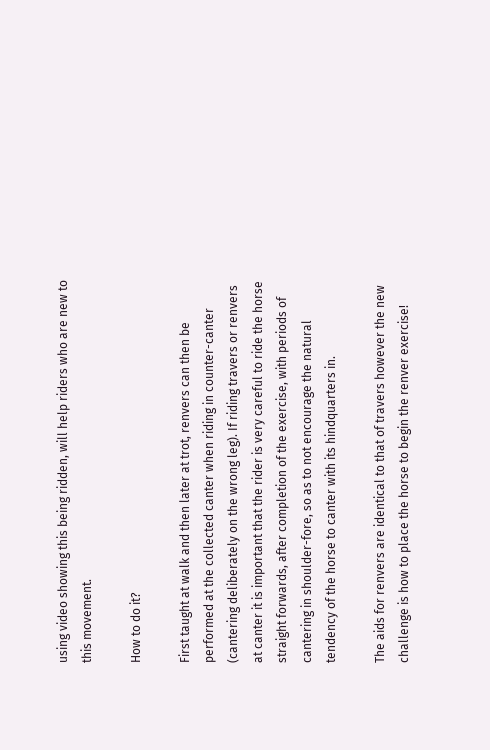using video showing this being ridden, will help riders who are new to this movement.

How to do it?

First taught at walk and then later at trot, renvers can then be performed at the collected canter when riding in counter-canter (cantering deliberately on the wrong leg). If riding travers or renvers at canter it is important that the rider is very careful to ride the horse straight forwards, after completion of the exercise, with periods of cantering in shoulder-fore, so as to not encourage the natural tendency of the horse to canter with its hindquarters in.

The aids for renvers are identical to that of travers however the new challenge is how to place the horse to begin the renver exercise!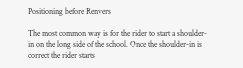Positioning before Renvers

The most common way is for the rider to start a shoulder-in on the long side of the school. Once the shoulder-in is correct the rider starts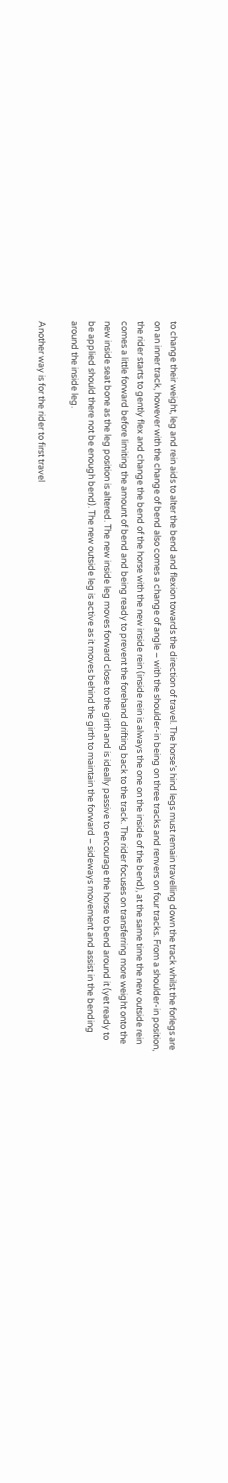to change their weight, leg and rein aids to alter the bend and flexion towards the direction of travel. The horse’s hind legs must remain travelling down the track whilst the forlegs are on an inner track, however with the change of bend also comes a change of angle – with the shoulder-in being on three tracks and renvers on four tracks. From a shoulder-in position, the rider starts to gently flex and change the bend of the horse with the new inside rein (inside rein is always the one on the inside of the bend), at the same time the new outside rein comes a little forward before limiting the amount of bend and being ready to prevent the forehand drifting back to the track. The rider focuses on transferring more weight onto the new inside seat bone as the leg position is altered. The new inside leg moves forward close to the girth and is ideally passive to encourage the horse to bend around it (yet ready to be applied should there not be enough bend). The new outside leg is active as it moves behind the girth to maintain the forward – sideways movement and assist in the bending around the inside leg.

Another way is for the rider to first travel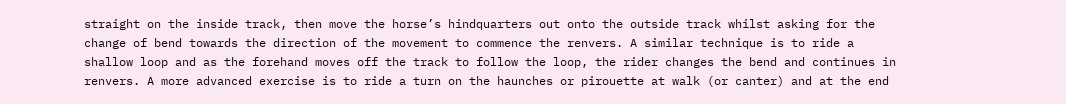straight on the inside track, then move the horse’s hindquarters out onto the outside track whilst asking for the change of bend towards the direction of the movement to commence the renvers. A similar technique is to ride a shallow loop and as the forehand moves off the track to follow the loop, the rider changes the bend and continues in renvers. A more advanced exercise is to ride a turn on the haunches or pirouette at walk (or canter) and at the end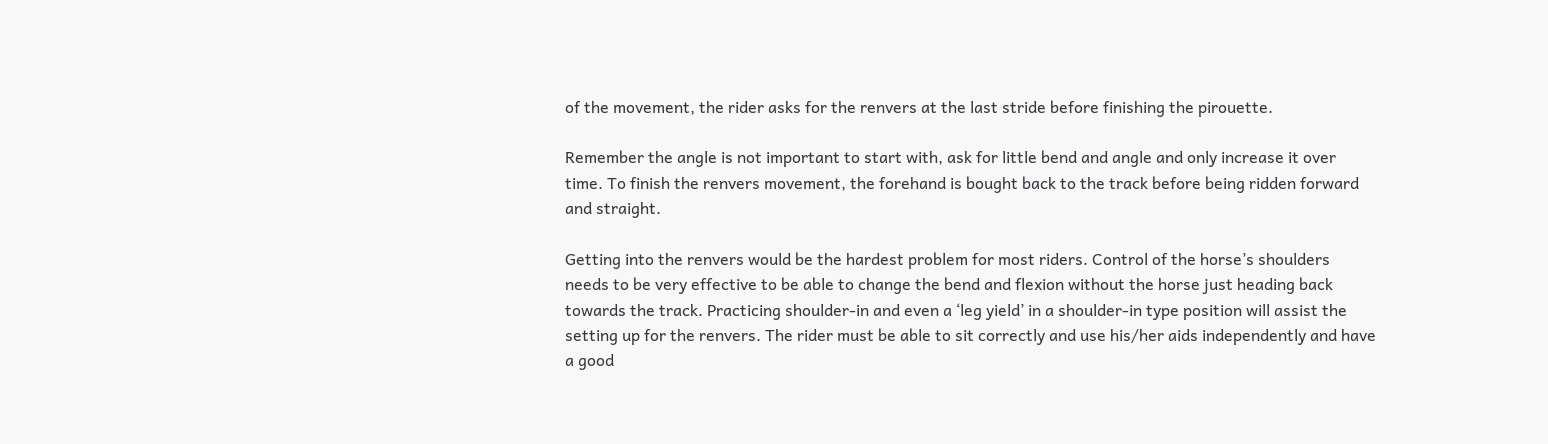of the movement, the rider asks for the renvers at the last stride before finishing the pirouette.

Remember the angle is not important to start with, ask for little bend and angle and only increase it over time. To finish the renvers movement, the forehand is bought back to the track before being ridden forward and straight.

Getting into the renvers would be the hardest problem for most riders. Control of the horse’s shoulders needs to be very effective to be able to change the bend and flexion without the horse just heading back towards the track. Practicing shoulder-in and even a ‘leg yield’ in a shoulder-in type position will assist the setting up for the renvers. The rider must be able to sit correctly and use his/her aids independently and have a good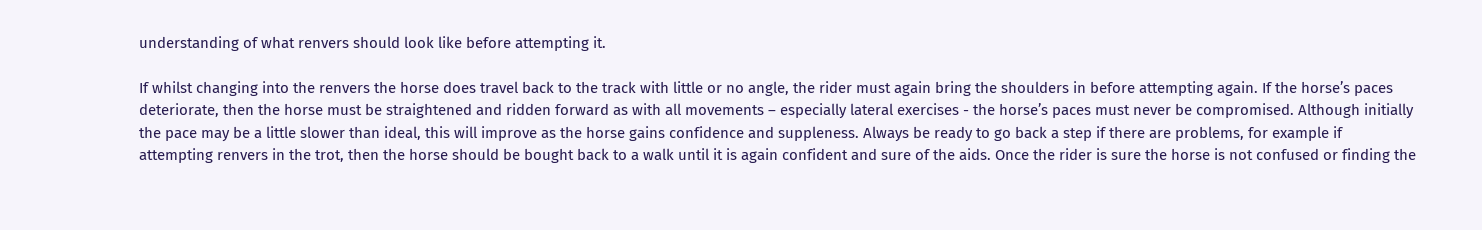understanding of what renvers should look like before attempting it.

If whilst changing into the renvers the horse does travel back to the track with little or no angle, the rider must again bring the shoulders in before attempting again. If the horse’s paces deteriorate, then the horse must be straightened and ridden forward as with all movements – especially lateral exercises - the horse’s paces must never be compromised. Although initially the pace may be a little slower than ideal, this will improve as the horse gains confidence and suppleness. Always be ready to go back a step if there are problems, for example if attempting renvers in the trot, then the horse should be bought back to a walk until it is again confident and sure of the aids. Once the rider is sure the horse is not confused or finding the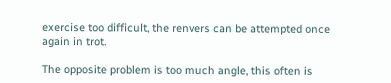exercise too difficult, the renvers can be attempted once again in trot.

The opposite problem is too much angle, this often is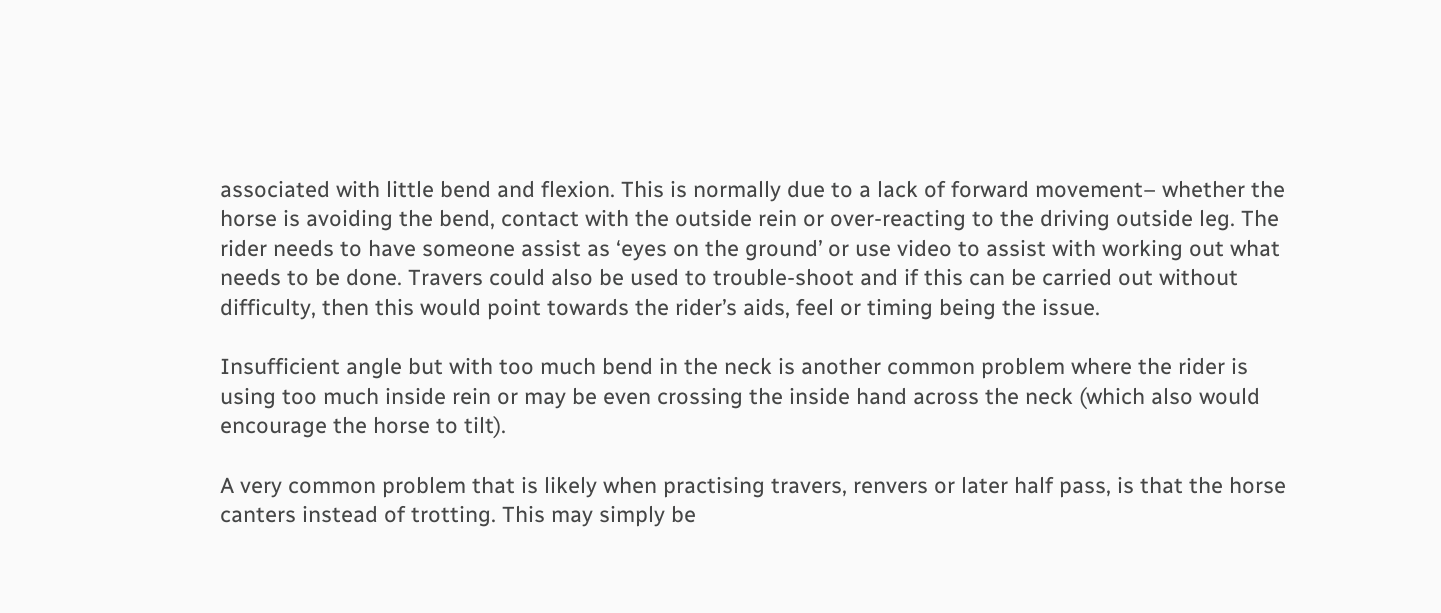associated with little bend and flexion. This is normally due to a lack of forward movement– whether the horse is avoiding the bend, contact with the outside rein or over-reacting to the driving outside leg. The rider needs to have someone assist as ‘eyes on the ground’ or use video to assist with working out what needs to be done. Travers could also be used to trouble-shoot and if this can be carried out without difficulty, then this would point towards the rider’s aids, feel or timing being the issue.

Insufficient angle but with too much bend in the neck is another common problem where the rider is using too much inside rein or may be even crossing the inside hand across the neck (which also would encourage the horse to tilt).

A very common problem that is likely when practising travers, renvers or later half pass, is that the horse canters instead of trotting. This may simply be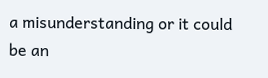a misunderstanding or it could be an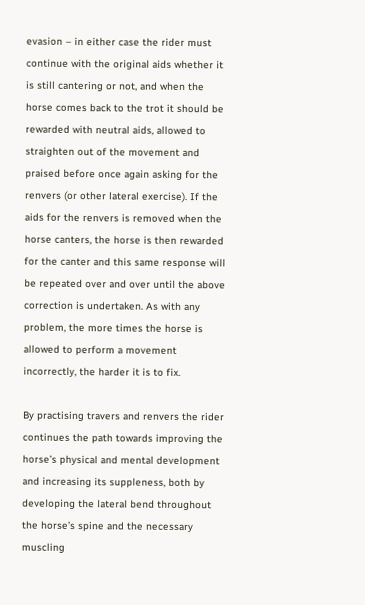evasion – in either case the rider must continue with the original aids whether it is still cantering or not, and when the horse comes back to the trot it should be rewarded with neutral aids, allowed to straighten out of the movement and praised before once again asking for the renvers (or other lateral exercise). If the aids for the renvers is removed when the horse canters, the horse is then rewarded for the canter and this same response will be repeated over and over until the above correction is undertaken. As with any problem, the more times the horse is allowed to perform a movement incorrectly, the harder it is to fix.

By practising travers and renvers the rider continues the path towards improving the horse’s physical and mental development and increasing its suppleness, both by developing the lateral bend throughout the horse’s spine and the necessary muscling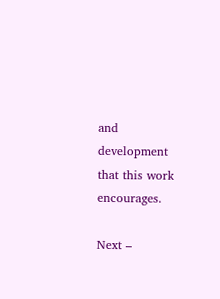and development that this work encourages.

Next –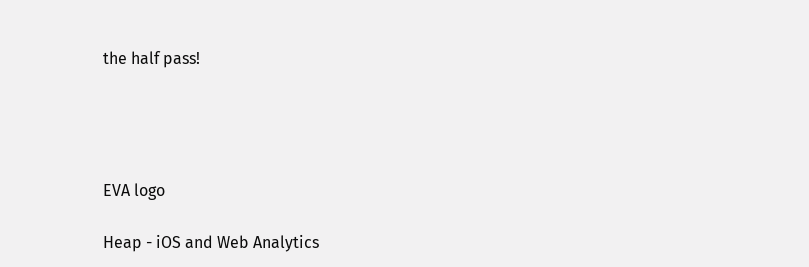the half pass!




EVA logo

Heap - iOS and Web Analytics